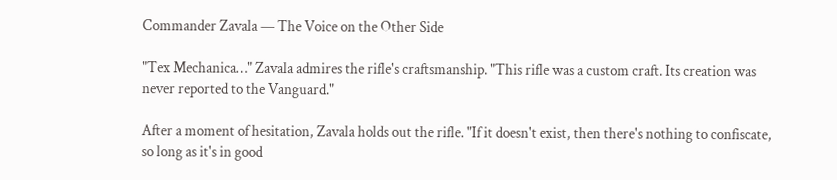Commander Zavala — The Voice on the Other Side

"Tex Mechanica…" Zavala admires the rifle's craftsmanship. "This rifle was a custom craft. Its creation was never reported to the Vanguard."

After a moment of hesitation, Zavala holds out the rifle. "If it doesn't exist, then there's nothing to confiscate, so long as it's in good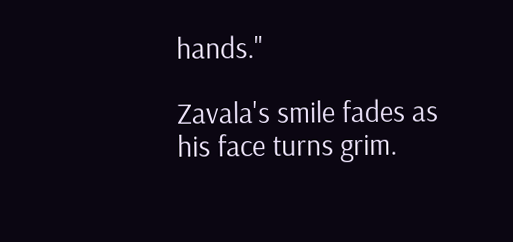hands."

Zavala's smile fades as his face turns grim.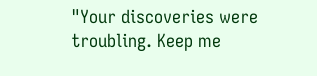"Your discoveries were troubling. Keep me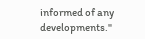informed of any developments."